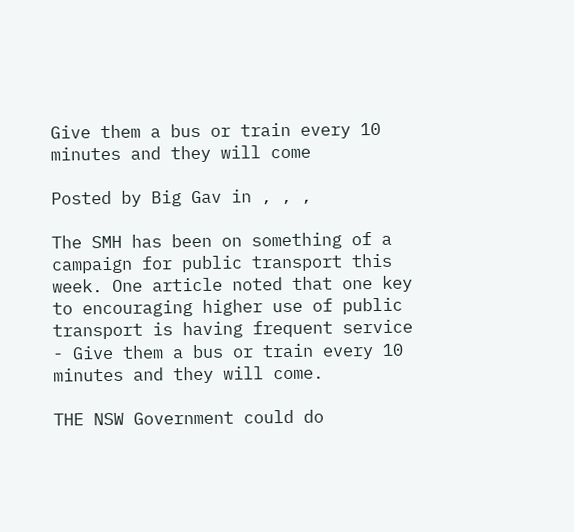Give them a bus or train every 10 minutes and they will come

Posted by Big Gav in , , ,

The SMH has been on something of a campaign for public transport this week. One article noted that one key to encouraging higher use of public transport is having frequent service - Give them a bus or train every 10 minutes and they will come.

THE NSW Government could do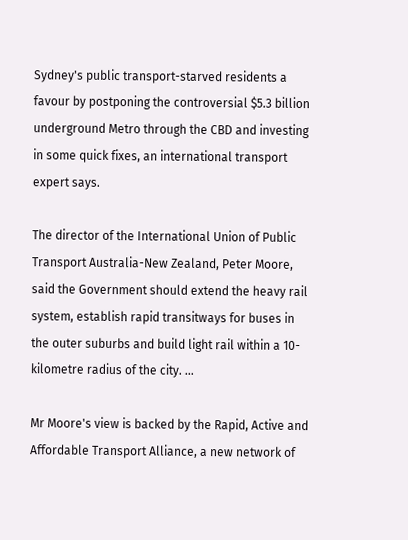Sydney's public transport-starved residents a favour by postponing the controversial $5.3 billion underground Metro through the CBD and investing in some quick fixes, an international transport expert says.

The director of the International Union of Public Transport Australia-New Zealand, Peter Moore, said the Government should extend the heavy rail system, establish rapid transitways for buses in the outer suburbs and build light rail within a 10-kilometre radius of the city. ...

Mr Moore's view is backed by the Rapid, Active and Affordable Transport Alliance, a new network of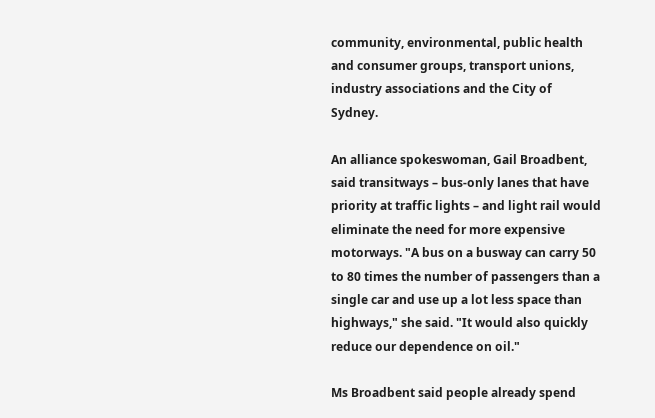community, environmental, public health and consumer groups, transport unions, industry associations and the City of Sydney.

An alliance spokeswoman, Gail Broadbent, said transitways – bus-only lanes that have priority at traffic lights – and light rail would eliminate the need for more expensive motorways. "A bus on a busway can carry 50 to 80 times the number of passengers than a single car and use up a lot less space than highways," she said. "It would also quickly reduce our dependence on oil."

Ms Broadbent said people already spend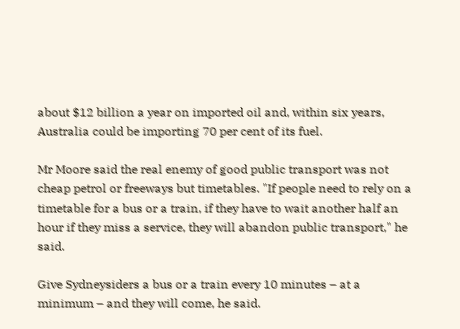about $12 billion a year on imported oil and, within six years, Australia could be importing 70 per cent of its fuel.

Mr Moore said the real enemy of good public transport was not cheap petrol or freeways but timetables. "If people need to rely on a timetable for a bus or a train, if they have to wait another half an hour if they miss a service, they will abandon public transport," he said.

Give Sydneysiders a bus or a train every 10 minutes – at a minimum – and they will come, he said.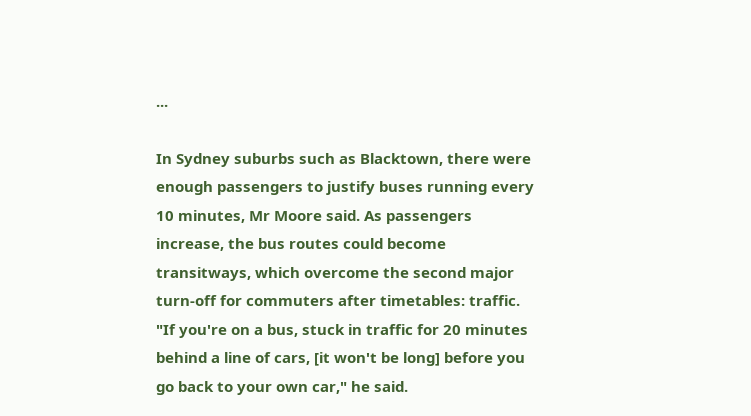...

In Sydney suburbs such as Blacktown, there were enough passengers to justify buses running every 10 minutes, Mr Moore said. As passengers increase, the bus routes could become transitways, which overcome the second major turn-off for commuters after timetables: traffic. "If you're on a bus, stuck in traffic for 20 minutes behind a line of cars, [it won't be long] before you go back to your own car," he said.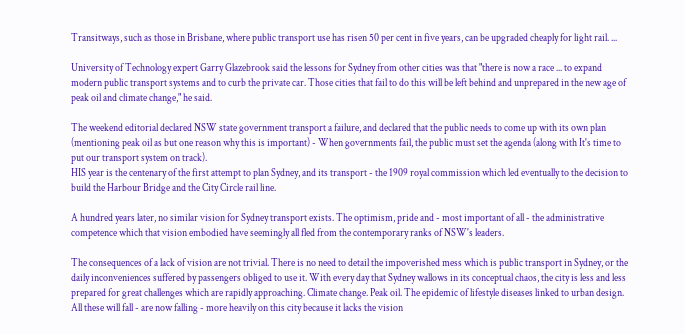Transitways, such as those in Brisbane, where public transport use has risen 50 per cent in five years, can be upgraded cheaply for light rail. ...

University of Technology expert Garry Glazebrook said the lessons for Sydney from other cities was that "there is now a race ... to expand modern public transport systems and to curb the private car. Those cities that fail to do this will be left behind and unprepared in the new age of peak oil and climate change," he said.

The weekend editorial declared NSW state government transport a failure, and declared that the public needs to come up with its own plan (mentioning peak oil as but one reason why this is important) - When governments fail, the public must set the agenda (along with It's time to put our transport system on track).
HIS year is the centenary of the first attempt to plan Sydney, and its transport - the 1909 royal commission which led eventually to the decision to build the Harbour Bridge and the City Circle rail line.

A hundred years later, no similar vision for Sydney transport exists. The optimism, pride and - most important of all - the administrative competence which that vision embodied have seemingly all fled from the contemporary ranks of NSW's leaders.

The consequences of a lack of vision are not trivial. There is no need to detail the impoverished mess which is public transport in Sydney, or the daily inconveniences suffered by passengers obliged to use it. With every day that Sydney wallows in its conceptual chaos, the city is less and less prepared for great challenges which are rapidly approaching. Climate change. Peak oil. The epidemic of lifestyle diseases linked to urban design. All these will fall - are now falling - more heavily on this city because it lacks the vision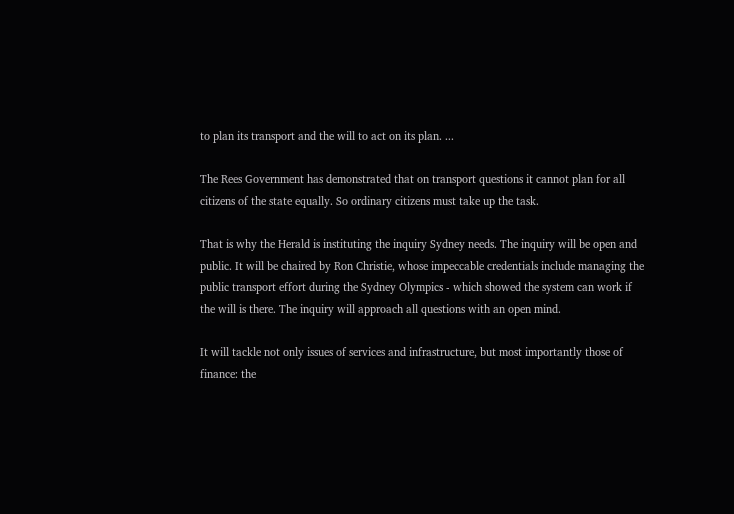to plan its transport and the will to act on its plan. ...

The Rees Government has demonstrated that on transport questions it cannot plan for all citizens of the state equally. So ordinary citizens must take up the task.

That is why the Herald is instituting the inquiry Sydney needs. The inquiry will be open and public. It will be chaired by Ron Christie, whose impeccable credentials include managing the public transport effort during the Sydney Olympics - which showed the system can work if the will is there. The inquiry will approach all questions with an open mind.

It will tackle not only issues of services and infrastructure, but most importantly those of finance: the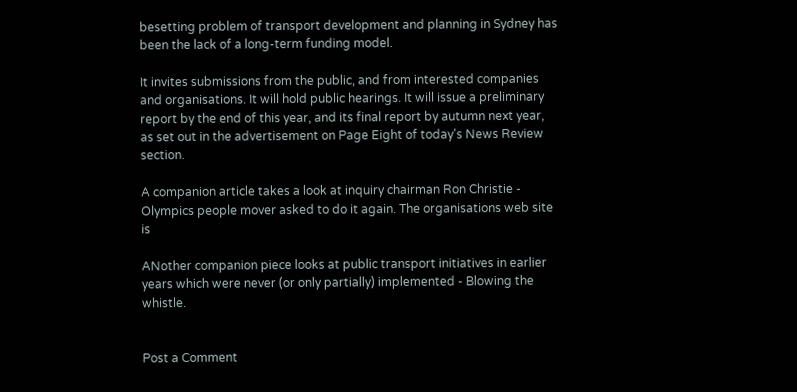besetting problem of transport development and planning in Sydney has been the lack of a long-term funding model.

It invites submissions from the public, and from interested companies and organisations. It will hold public hearings. It will issue a preliminary report by the end of this year, and its final report by autumn next year, as set out in the advertisement on Page Eight of today's News Review section.

A companion article takes a look at inquiry chairman Ron Christie - Olympics people mover asked to do it again. The organisations web site is

ANother companion piece looks at public transport initiatives in earlier years which were never (or only partially) implemented - Blowing the whistle.


Post a Comment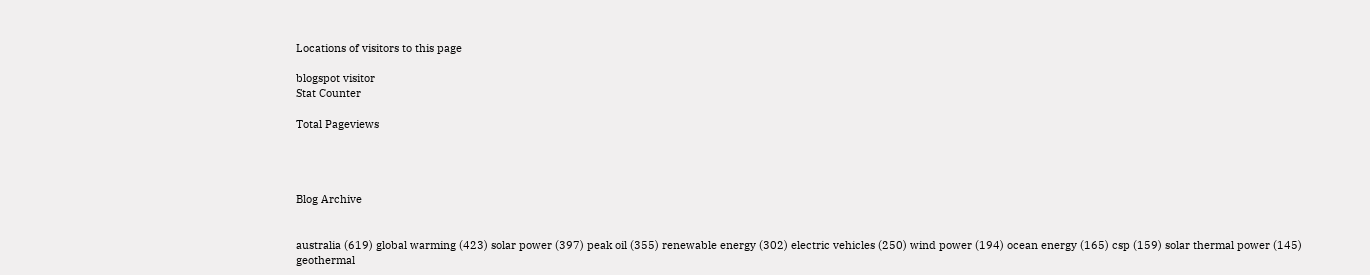Locations of visitors to this page

blogspot visitor
Stat Counter

Total Pageviews




Blog Archive


australia (619) global warming (423) solar power (397) peak oil (355) renewable energy (302) electric vehicles (250) wind power (194) ocean energy (165) csp (159) solar thermal power (145) geothermal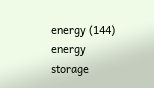energy (144) energy storage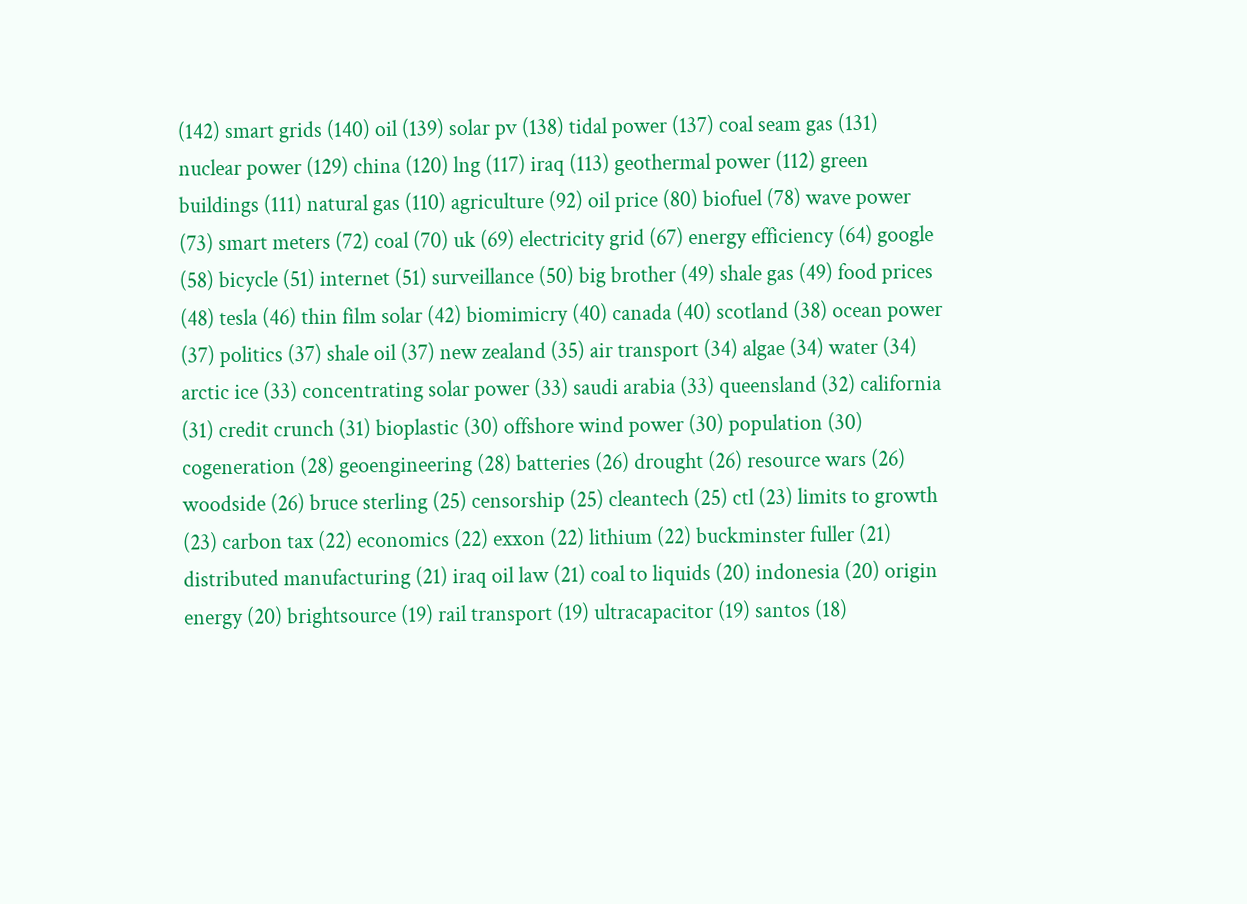(142) smart grids (140) oil (139) solar pv (138) tidal power (137) coal seam gas (131) nuclear power (129) china (120) lng (117) iraq (113) geothermal power (112) green buildings (111) natural gas (110) agriculture (92) oil price (80) biofuel (78) wave power (73) smart meters (72) coal (70) uk (69) electricity grid (67) energy efficiency (64) google (58) bicycle (51) internet (51) surveillance (50) big brother (49) shale gas (49) food prices (48) tesla (46) thin film solar (42) biomimicry (40) canada (40) scotland (38) ocean power (37) politics (37) shale oil (37) new zealand (35) air transport (34) algae (34) water (34) arctic ice (33) concentrating solar power (33) saudi arabia (33) queensland (32) california (31) credit crunch (31) bioplastic (30) offshore wind power (30) population (30) cogeneration (28) geoengineering (28) batteries (26) drought (26) resource wars (26) woodside (26) bruce sterling (25) censorship (25) cleantech (25) ctl (23) limits to growth (23) carbon tax (22) economics (22) exxon (22) lithium (22) buckminster fuller (21) distributed manufacturing (21) iraq oil law (21) coal to liquids (20) indonesia (20) origin energy (20) brightsource (19) rail transport (19) ultracapacitor (19) santos (18)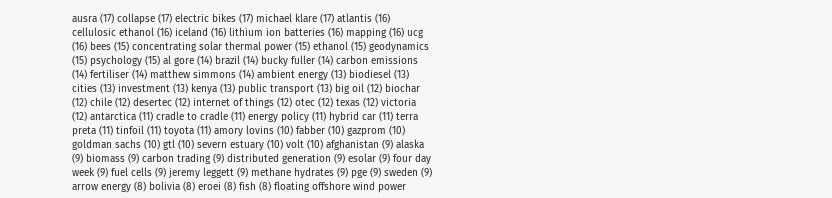ausra (17) collapse (17) electric bikes (17) michael klare (17) atlantis (16) cellulosic ethanol (16) iceland (16) lithium ion batteries (16) mapping (16) ucg (16) bees (15) concentrating solar thermal power (15) ethanol (15) geodynamics (15) psychology (15) al gore (14) brazil (14) bucky fuller (14) carbon emissions (14) fertiliser (14) matthew simmons (14) ambient energy (13) biodiesel (13) cities (13) investment (13) kenya (13) public transport (13) big oil (12) biochar (12) chile (12) desertec (12) internet of things (12) otec (12) texas (12) victoria (12) antarctica (11) cradle to cradle (11) energy policy (11) hybrid car (11) terra preta (11) tinfoil (11) toyota (11) amory lovins (10) fabber (10) gazprom (10) goldman sachs (10) gtl (10) severn estuary (10) volt (10) afghanistan (9) alaska (9) biomass (9) carbon trading (9) distributed generation (9) esolar (9) four day week (9) fuel cells (9) jeremy leggett (9) methane hydrates (9) pge (9) sweden (9) arrow energy (8) bolivia (8) eroei (8) fish (8) floating offshore wind power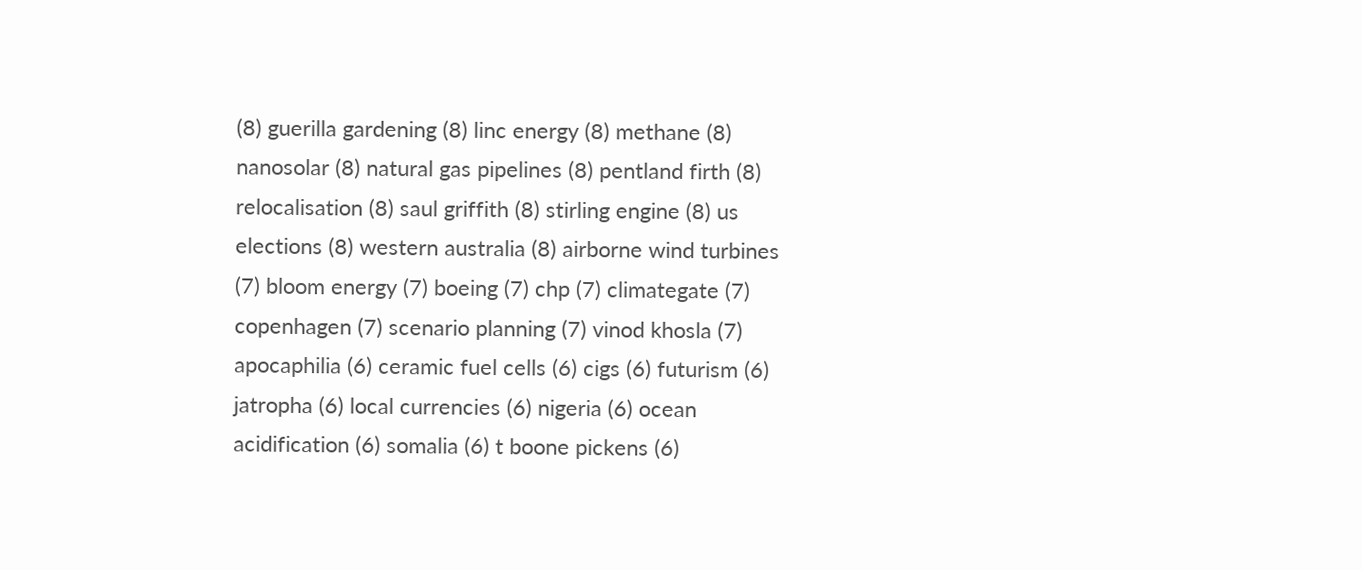(8) guerilla gardening (8) linc energy (8) methane (8) nanosolar (8) natural gas pipelines (8) pentland firth (8) relocalisation (8) saul griffith (8) stirling engine (8) us elections (8) western australia (8) airborne wind turbines (7) bloom energy (7) boeing (7) chp (7) climategate (7) copenhagen (7) scenario planning (7) vinod khosla (7) apocaphilia (6) ceramic fuel cells (6) cigs (6) futurism (6) jatropha (6) local currencies (6) nigeria (6) ocean acidification (6) somalia (6) t boone pickens (6)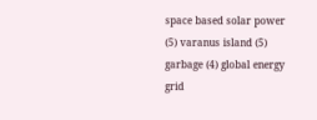space based solar power (5) varanus island (5) garbage (4) global energy grid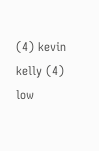(4) kevin kelly (4) low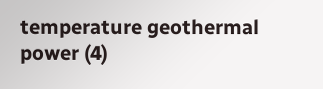temperature geothermal power (4)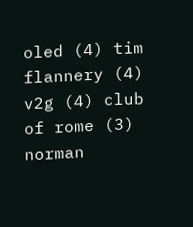oled (4) tim flannery (4) v2g (4) club of rome (3) norman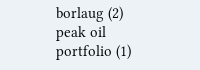borlaug (2) peak oil portfolio (1)